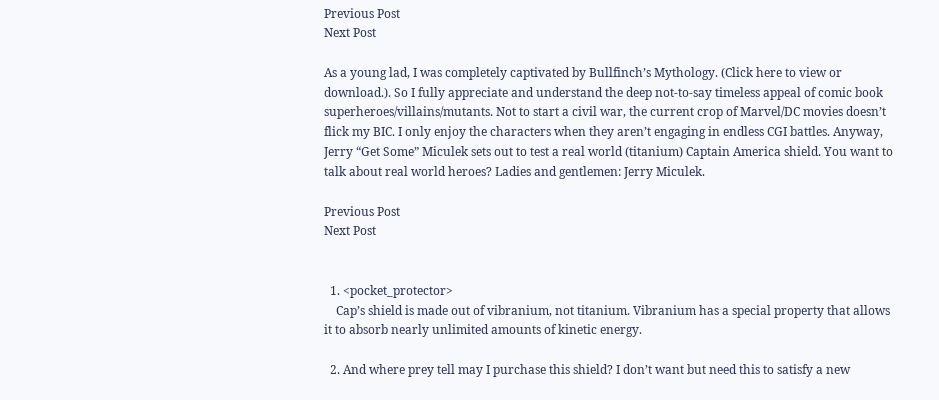Previous Post
Next Post

As a young lad, I was completely captivated by Bullfinch’s Mythology. (Click here to view or download.). So I fully appreciate and understand the deep not-to-say timeless appeal of comic book superheroes/villains/mutants. Not to start a civil war, the current crop of Marvel/DC movies doesn’t flick my BIC. I only enjoy the characters when they aren’t engaging in endless CGI battles. Anyway, Jerry “Get Some” Miculek sets out to test a real world (titanium) Captain America shield. You want to talk about real world heroes? Ladies and gentlemen: Jerry Miculek.

Previous Post
Next Post


  1. <pocket_protector>
    Cap’s shield is made out of vibranium, not titanium. Vibranium has a special property that allows it to absorb nearly unlimited amounts of kinetic energy.

  2. And where prey tell may I purchase this shield? I don’t want but need this to satisfy a new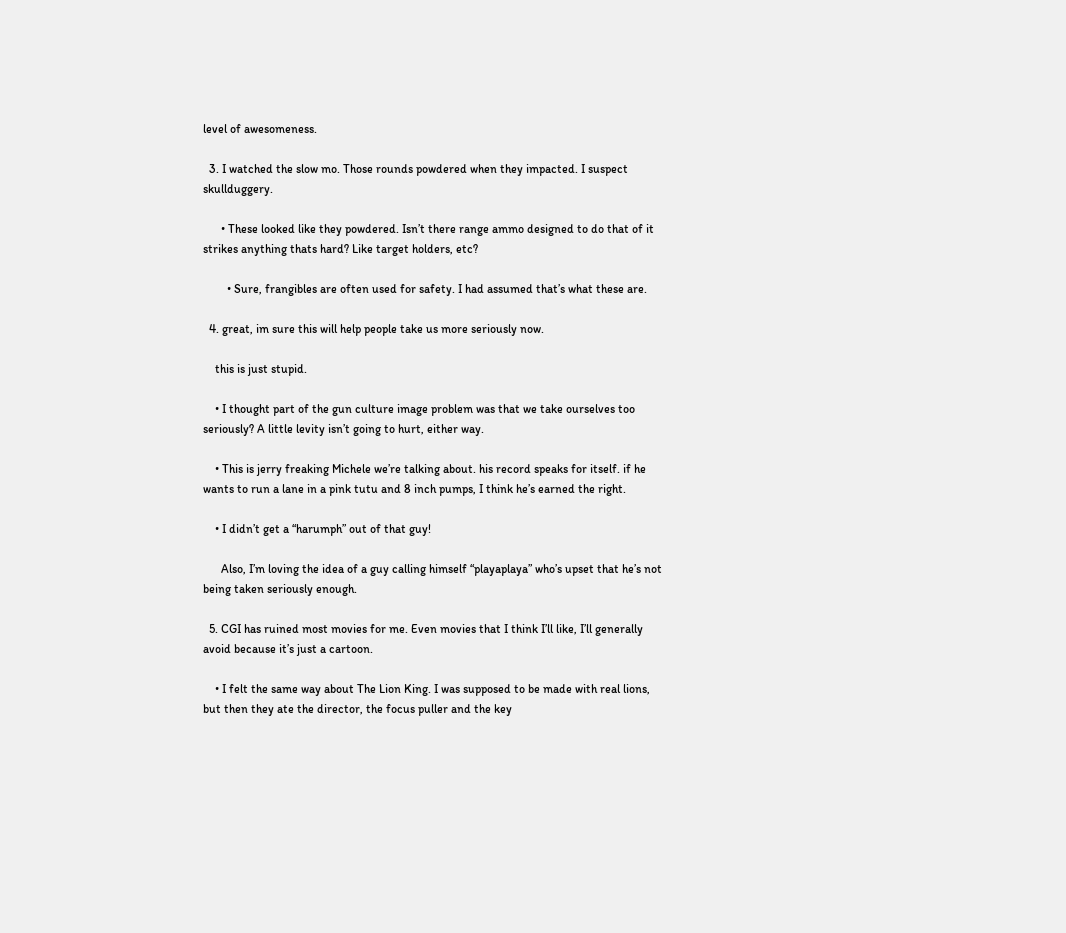level of awesomeness.

  3. I watched the slow mo. Those rounds powdered when they impacted. I suspect skullduggery.

      • These looked like they powdered. Isn’t there range ammo designed to do that of it strikes anything thats hard? Like target holders, etc?

        • Sure, frangibles are often used for safety. I had assumed that’s what these are.

  4. great, im sure this will help people take us more seriously now.

    this is just stupid.

    • I thought part of the gun culture image problem was that we take ourselves too seriously? A little levity isn’t going to hurt, either way.

    • This is jerry freaking Michele we’re talking about. his record speaks for itself. if he wants to run a lane in a pink tutu and 8 inch pumps, I think he’s earned the right.

    • I didn’t get a “harumph” out of that guy!

      Also, I’m loving the idea of a guy calling himself “playaplaya” who’s upset that he’s not being taken seriously enough.

  5. CGI has ruined most movies for me. Even movies that I think I’ll like, I’ll generally avoid because it’s just a cartoon.

    • I felt the same way about The Lion King. I was supposed to be made with real lions, but then they ate the director, the focus puller and the key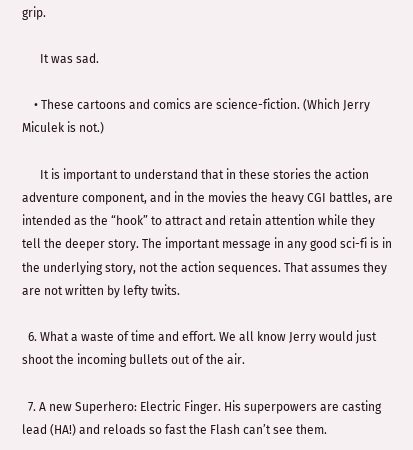grip.

      It was sad.

    • These cartoons and comics are science-fiction. (Which Jerry Miculek is not.)

      It is important to understand that in these stories the action adventure component, and in the movies the heavy CGI battles, are intended as the “hook” to attract and retain attention while they tell the deeper story. The important message in any good sci-fi is in the underlying story, not the action sequences. That assumes they are not written by lefty twits.

  6. What a waste of time and effort. We all know Jerry would just shoot the incoming bullets out of the air.

  7. A new Superhero: Electric Finger. His superpowers are casting lead (HA!) and reloads so fast the Flash can’t see them.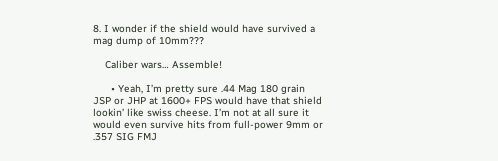8. I wonder if the shield would have survived a mag dump of 10mm???

    Caliber wars… Assemble!

      • Yeah, I’m pretty sure .44 Mag 180 grain JSP or JHP at 1600+ FPS would have that shield lookin’ like swiss cheese. I’m not at all sure it would even survive hits from full-power 9mm or .357 SIG FMJ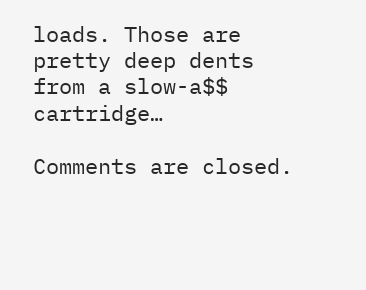loads. Those are pretty deep dents from a slow-a$$ cartridge…

Comments are closed.